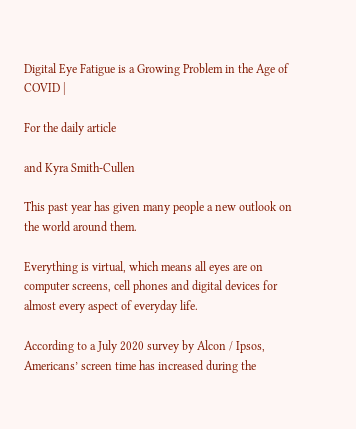Digital Eye Fatigue is a Growing Problem in the Age of COVID |

For the daily article

and Kyra Smith-Cullen

This past year has given many people a new outlook on the world around them.

Everything is virtual, which means all eyes are on computer screens, cell phones and digital devices for almost every aspect of everyday life.

According to a July 2020 survey by Alcon / Ipsos, Americans’ screen time has increased during the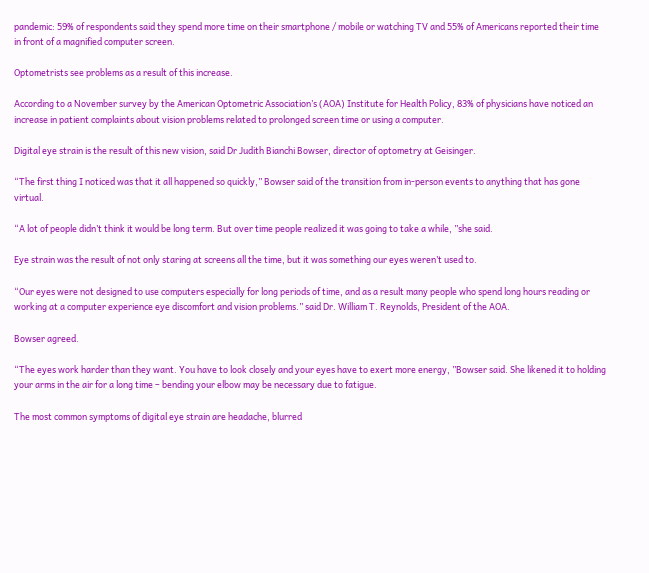pandemic: 59% of respondents said they spend more time on their smartphone / mobile or watching TV and 55% of Americans reported their time in front of a magnified computer screen.

Optometrists see problems as a result of this increase.

According to a November survey by the American Optometric Association’s (AOA) Institute for Health Policy, 83% of physicians have noticed an increase in patient complaints about vision problems related to prolonged screen time or using a computer.

Digital eye strain is the result of this new vision, said Dr Judith Bianchi Bowser, director of optometry at Geisinger.

“The first thing I noticed was that it all happened so quickly,” Bowser said of the transition from in-person events to anything that has gone virtual.

“A lot of people didn’t think it would be long term. But over time people realized it was going to take a while, ”she said.

Eye strain was the result of not only staring at screens all the time, but it was something our eyes weren’t used to.

“Our eyes were not designed to use computers especially for long periods of time, and as a result many people who spend long hours reading or working at a computer experience eye discomfort and vision problems.” said Dr. William T. Reynolds, President of the AOA.

Bowser agreed.

“The eyes work harder than they want. You have to look closely and your eyes have to exert more energy, ”Bowser said. She likened it to holding your arms in the air for a long time – bending your elbow may be necessary due to fatigue.

The most common symptoms of digital eye strain are headache, blurred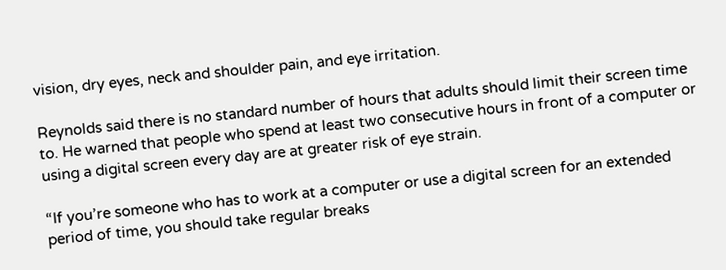vision, dry eyes, neck and shoulder pain, and eye irritation.

Reynolds said there is no standard number of hours that adults should limit their screen time to. He warned that people who spend at least two consecutive hours in front of a computer or using a digital screen every day are at greater risk of eye strain.

“If you’re someone who has to work at a computer or use a digital screen for an extended period of time, you should take regular breaks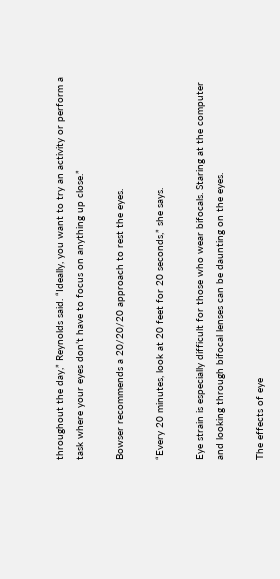throughout the day,” Reynolds said. “Ideally, you want to try an activity or perform a task where your eyes don’t have to focus on anything up close.”

Bowser recommends a 20/20/20 approach to rest the eyes.

“Every 20 minutes, look at 20 feet for 20 seconds,” she says.

Eye strain is especially difficult for those who wear bifocals. Staring at the computer and looking through bifocal lenses can be daunting on the eyes.

The effects of eye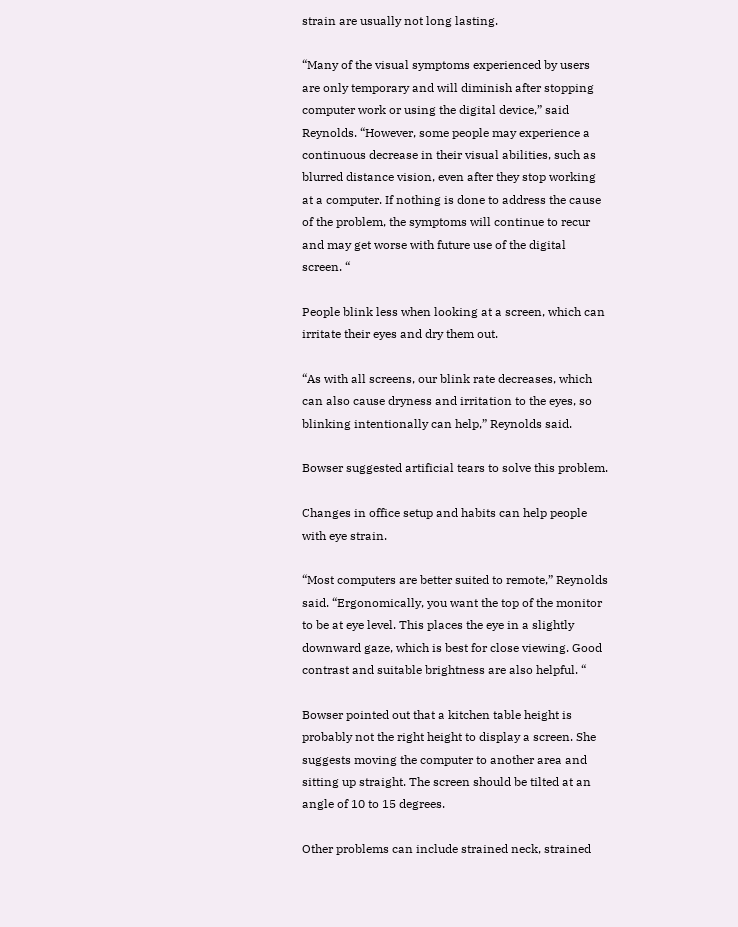strain are usually not long lasting.

“Many of the visual symptoms experienced by users are only temporary and will diminish after stopping computer work or using the digital device,” said Reynolds. “However, some people may experience a continuous decrease in their visual abilities, such as blurred distance vision, even after they stop working at a computer. If nothing is done to address the cause of the problem, the symptoms will continue to recur and may get worse with future use of the digital screen. “

People blink less when looking at a screen, which can irritate their eyes and dry them out.

“As with all screens, our blink rate decreases, which can also cause dryness and irritation to the eyes, so blinking intentionally can help,” Reynolds said.

Bowser suggested artificial tears to solve this problem.

Changes in office setup and habits can help people with eye strain.

“Most computers are better suited to remote,” Reynolds said. “Ergonomically, you want the top of the monitor to be at eye level. This places the eye in a slightly downward gaze, which is best for close viewing. Good contrast and suitable brightness are also helpful. “

Bowser pointed out that a kitchen table height is probably not the right height to display a screen. She suggests moving the computer to another area and sitting up straight. The screen should be tilted at an angle of 10 to 15 degrees.

Other problems can include strained neck, strained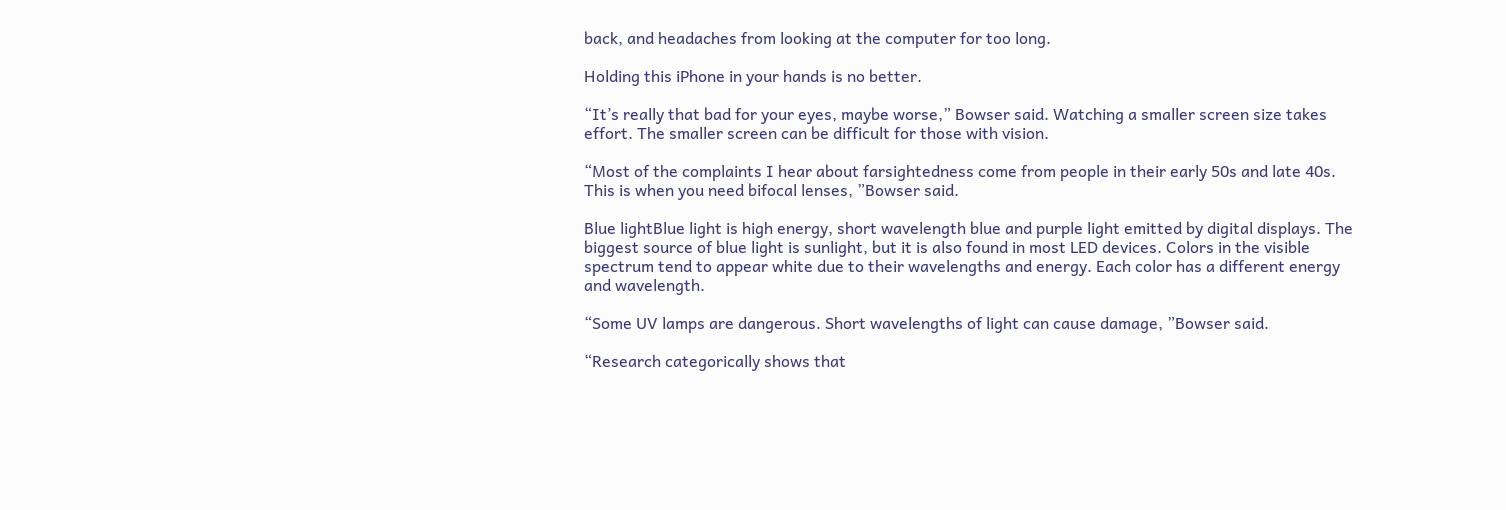back, and headaches from looking at the computer for too long.

Holding this iPhone in your hands is no better.

“It’s really that bad for your eyes, maybe worse,” Bowser said. Watching a smaller screen size takes effort. The smaller screen can be difficult for those with vision.

“Most of the complaints I hear about farsightedness come from people in their early 50s and late 40s. This is when you need bifocal lenses, ”Bowser said.

Blue lightBlue light is high energy, short wavelength blue and purple light emitted by digital displays. The biggest source of blue light is sunlight, but it is also found in most LED devices. Colors in the visible spectrum tend to appear white due to their wavelengths and energy. Each color has a different energy and wavelength.

“Some UV lamps are dangerous. Short wavelengths of light can cause damage, ”Bowser said.

“Research categorically shows that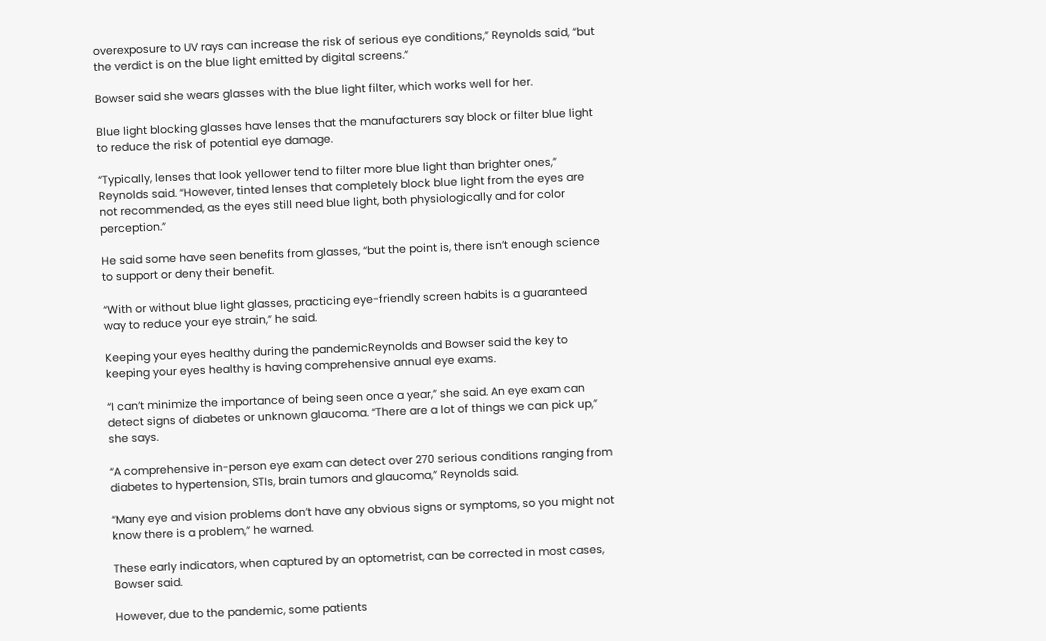overexposure to UV rays can increase the risk of serious eye conditions,” Reynolds said, “but the verdict is on the blue light emitted by digital screens.”

Bowser said she wears glasses with the blue light filter, which works well for her.

Blue light blocking glasses have lenses that the manufacturers say block or filter blue light to reduce the risk of potential eye damage.

“Typically, lenses that look yellower tend to filter more blue light than brighter ones,” Reynolds said. “However, tinted lenses that completely block blue light from the eyes are not recommended, as the eyes still need blue light, both physiologically and for color perception.”

He said some have seen benefits from glasses, “but the point is, there isn’t enough science to support or deny their benefit.

“With or without blue light glasses, practicing eye-friendly screen habits is a guaranteed way to reduce your eye strain,” he said.

Keeping your eyes healthy during the pandemicReynolds and Bowser said the key to keeping your eyes healthy is having comprehensive annual eye exams.

“I can’t minimize the importance of being seen once a year,” she said. An eye exam can detect signs of diabetes or unknown glaucoma. “There are a lot of things we can pick up,” she says.

“A comprehensive in-person eye exam can detect over 270 serious conditions ranging from diabetes to hypertension, STIs, brain tumors and glaucoma,” Reynolds said.

“Many eye and vision problems don’t have any obvious signs or symptoms, so you might not know there is a problem,” he warned.

These early indicators, when captured by an optometrist, can be corrected in most cases, Bowser said.

However, due to the pandemic, some patients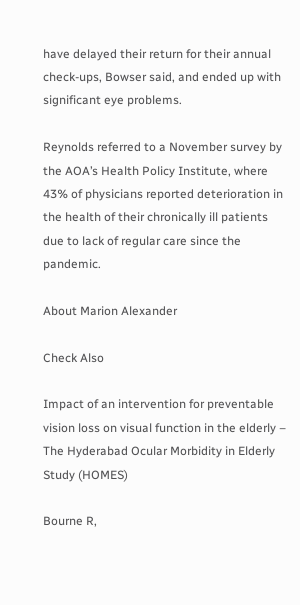have delayed their return for their annual check-ups, Bowser said, and ended up with significant eye problems.

Reynolds referred to a November survey by the AOA’s Health Policy Institute, where 43% of physicians reported deterioration in the health of their chronically ill patients due to lack of regular care since the pandemic.

About Marion Alexander

Check Also

Impact of an intervention for preventable vision loss on visual function in the elderly – The Hyderabad Ocular Morbidity in Elderly Study (HOMES)

Bourne R,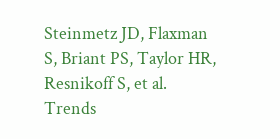Steinmetz JD, Flaxman S, Briant PS, Taylor HR, Resnikoff S, et al. Trends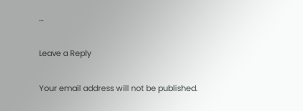…

Leave a Reply

Your email address will not be published.